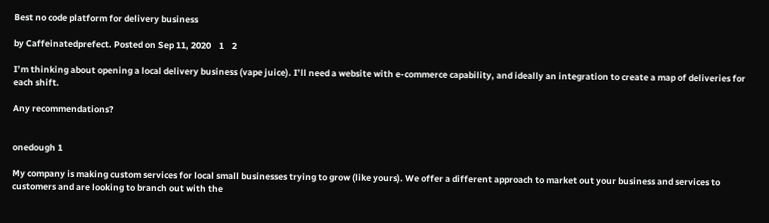Best no code platform for delivery business

by Caffeinatedprefect. Posted on Sep 11, 2020    1    2

I’m thinking about opening a local delivery business (vape juice). I’ll need a website with e-commerce capability, and ideally an integration to create a map of deliveries for each shift.

Any recommendations?


onedough 1

My company is making custom services for local small businesses trying to grow (like yours). We offer a different approach to market out your business and services to customers and are looking to branch out with the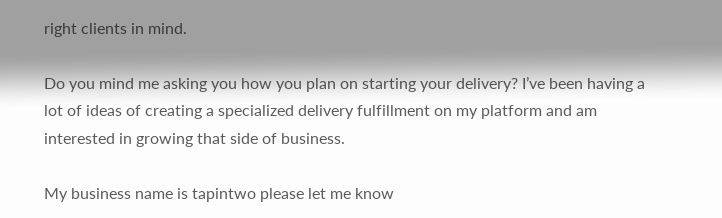right clients in mind.

Do you mind me asking you how you plan on starting your delivery? I’ve been having a lot of ideas of creating a specialized delivery fulfillment on my platform and am interested in growing that side of business.

My business name is tapintwo please let me know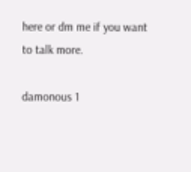here or dm me if you want to talk more.

damonous 1